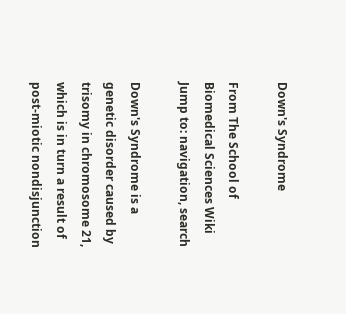Down's Syndrome

From The School of Biomedical Sciences Wiki
Jump to: navigation, search

Down's Syndrome is a genetic disorder caused by trisomy in chromosome 21, which is in turn a result of post-miotic nondisjunction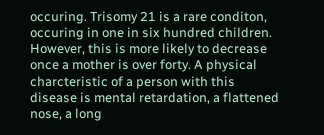occuring. Trisomy 21 is a rare conditon, occuring in one in six hundred children. However, this is more likely to decrease once a mother is over forty. A physical charcteristic of a person with this disease is mental retardation, a flattened nose, a long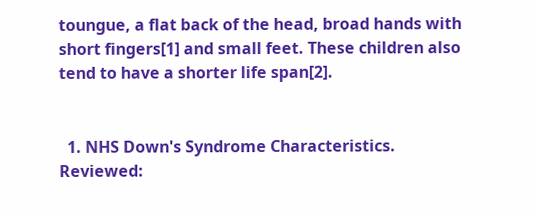toungue, a flat back of the head, broad hands with short fingers[1] and small feet. These children also tend to have a shorter life span[2].


  1. NHS Down's Syndrome Characteristics. Reviewed: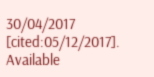30/04/2017 [cited:05/12/2017]. Available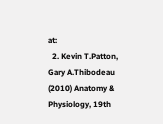at:
  2. Kevin T.Patton, Gary A.Thibodeau (2010) Anatomy & Physiology, 19th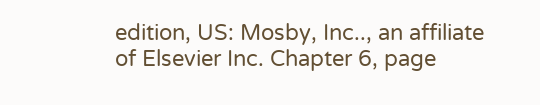edition, US: Mosby, Inc.., an affiliate of Elsevier Inc. Chapter 6, page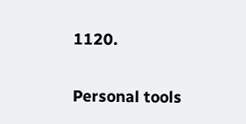1120.

Personal tools